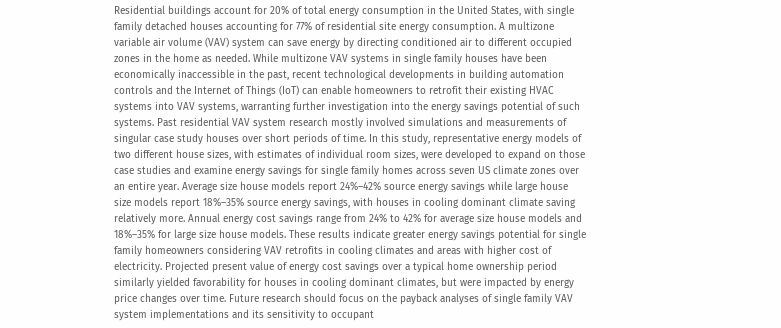Residential buildings account for 20% of total energy consumption in the United States, with single family detached houses accounting for 77% of residential site energy consumption. A multizone variable air volume (VAV) system can save energy by directing conditioned air to different occupied zones in the home as needed. While multizone VAV systems in single family houses have been economically inaccessible in the past, recent technological developments in building automation controls and the Internet of Things (IoT) can enable homeowners to retrofit their existing HVAC systems into VAV systems, warranting further investigation into the energy savings potential of such systems. Past residential VAV system research mostly involved simulations and measurements of singular case study houses over short periods of time. In this study, representative energy models of two different house sizes, with estimates of individual room sizes, were developed to expand on those case studies and examine energy savings for single family homes across seven US climate zones over an entire year. Average size house models report 24%–42% source energy savings while large house size models report 18%–35% source energy savings, with houses in cooling dominant climate saving relatively more. Annual energy cost savings range from 24% to 42% for average size house models and 18%–35% for large size house models. These results indicate greater energy savings potential for single family homeowners considering VAV retrofits in cooling climates and areas with higher cost of electricity. Projected present value of energy cost savings over a typical home ownership period similarly yielded favorability for houses in cooling dominant climates, but were impacted by energy price changes over time. Future research should focus on the payback analyses of single family VAV system implementations and its sensitivity to occupant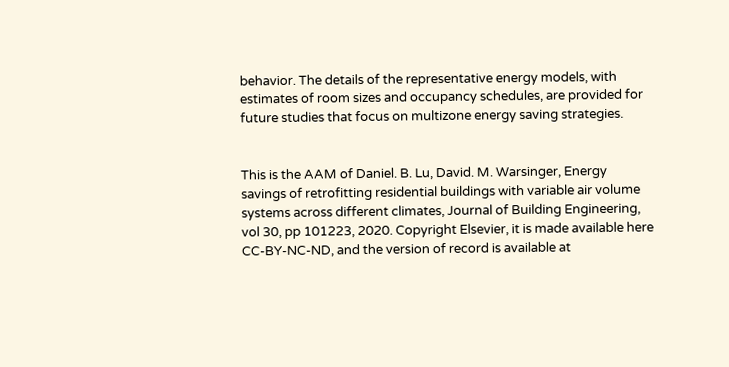behavior. The details of the representative energy models, with estimates of room sizes and occupancy schedules, are provided for future studies that focus on multizone energy saving strategies.


This is the AAM of Daniel. B. Lu, David. M. Warsinger, Energy savings of retrofitting residential buildings with variable air volume systems across different climates, Journal of Building Engineering, vol 30, pp 101223, 2020. Copyright Elsevier, it is made available here CC-BY-NC-ND, and the version of record is available at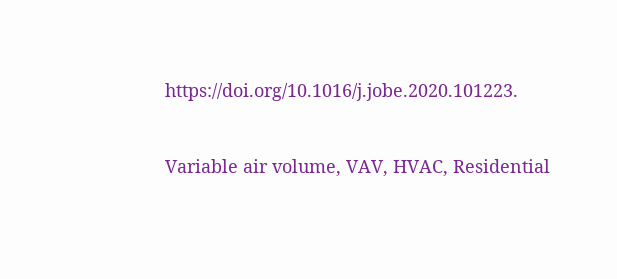https://doi.org/10.1016/j.jobe.2020.101223.


Variable air volume, VAV, HVAC, Residential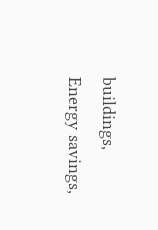buildings, Energy savings,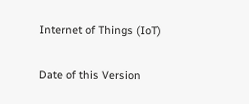Internet of Things (IoT)

Date of this Version